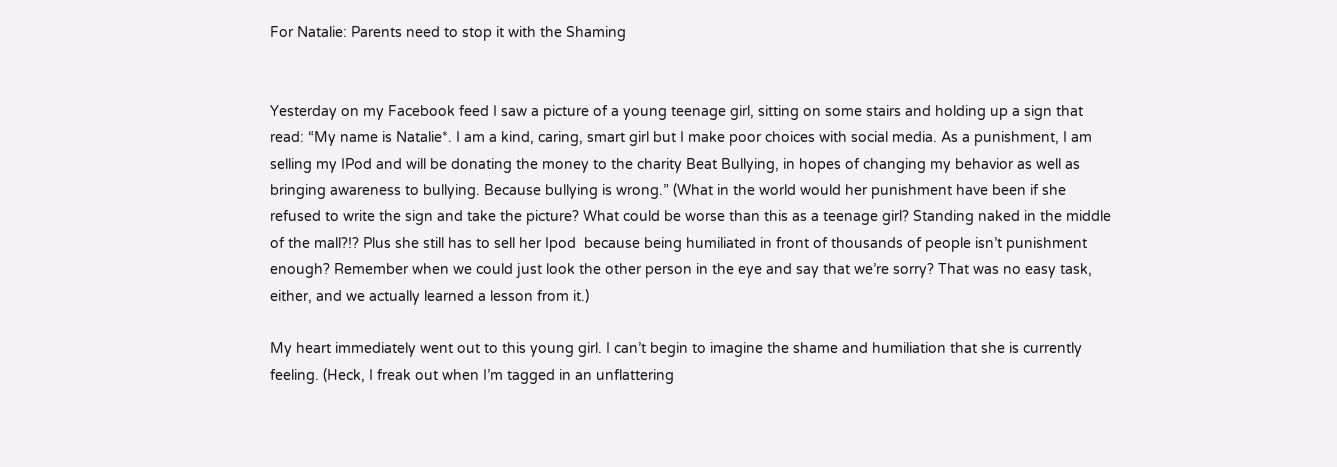For Natalie: Parents need to stop it with the Shaming


Yesterday on my Facebook feed I saw a picture of a young teenage girl, sitting on some stairs and holding up a sign that read: “My name is Natalie*. I am a kind, caring, smart girl but I make poor choices with social media. As a punishment, I am selling my IPod and will be donating the money to the charity Beat Bullying, in hopes of changing my behavior as well as bringing awareness to bullying. Because bullying is wrong.” (What in the world would her punishment have been if she refused to write the sign and take the picture? What could be worse than this as a teenage girl? Standing naked in the middle of the mall?!? Plus she still has to sell her Ipod  because being humiliated in front of thousands of people isn’t punishment enough? Remember when we could just look the other person in the eye and say that we’re sorry? That was no easy task, either, and we actually learned a lesson from it.)

My heart immediately went out to this young girl. I can’t begin to imagine the shame and humiliation that she is currently feeling. (Heck, I freak out when I’m tagged in an unflattering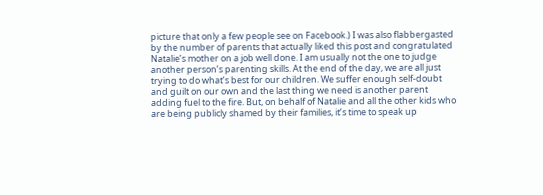picture that only a few people see on Facebook.) I was also flabbergasted by the number of parents that actually liked this post and congratulated Natalie’s mother on a job well done. I am usually not the one to judge another person’s parenting skills. At the end of the day, we are all just trying to do what’s best for our children. We suffer enough self-doubt and guilt on our own and the last thing we need is another parent adding fuel to the fire. But, on behalf of Natalie and all the other kids who are being publicly shamed by their families, it’s time to speak up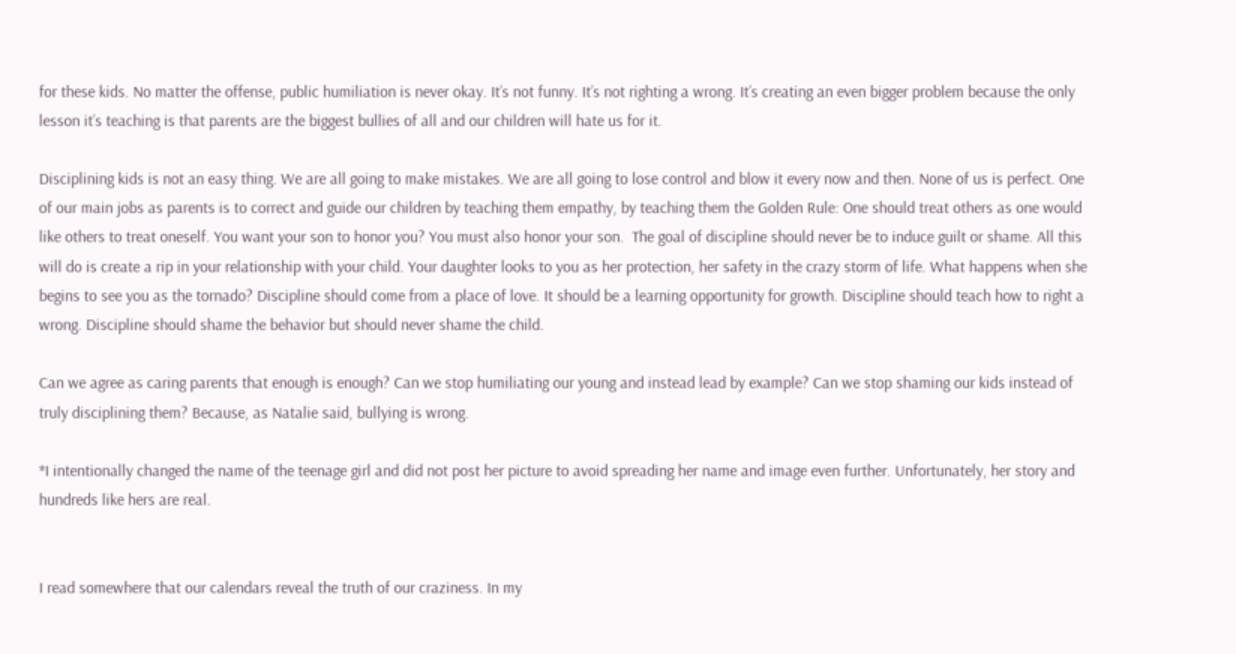for these kids. No matter the offense, public humiliation is never okay. It’s not funny. It’s not righting a wrong. It’s creating an even bigger problem because the only lesson it’s teaching is that parents are the biggest bullies of all and our children will hate us for it.

Disciplining kids is not an easy thing. We are all going to make mistakes. We are all going to lose control and blow it every now and then. None of us is perfect. One of our main jobs as parents is to correct and guide our children by teaching them empathy, by teaching them the Golden Rule: One should treat others as one would like others to treat oneself. You want your son to honor you? You must also honor your son.  The goal of discipline should never be to induce guilt or shame. All this will do is create a rip in your relationship with your child. Your daughter looks to you as her protection, her safety in the crazy storm of life. What happens when she begins to see you as the tornado? Discipline should come from a place of love. It should be a learning opportunity for growth. Discipline should teach how to right a wrong. Discipline should shame the behavior but should never shame the child.

Can we agree as caring parents that enough is enough? Can we stop humiliating our young and instead lead by example? Can we stop shaming our kids instead of truly disciplining them? Because, as Natalie said, bullying is wrong.

*I intentionally changed the name of the teenage girl and did not post her picture to avoid spreading her name and image even further. Unfortunately, her story and hundreds like hers are real.


I read somewhere that our calendars reveal the truth of our craziness. In my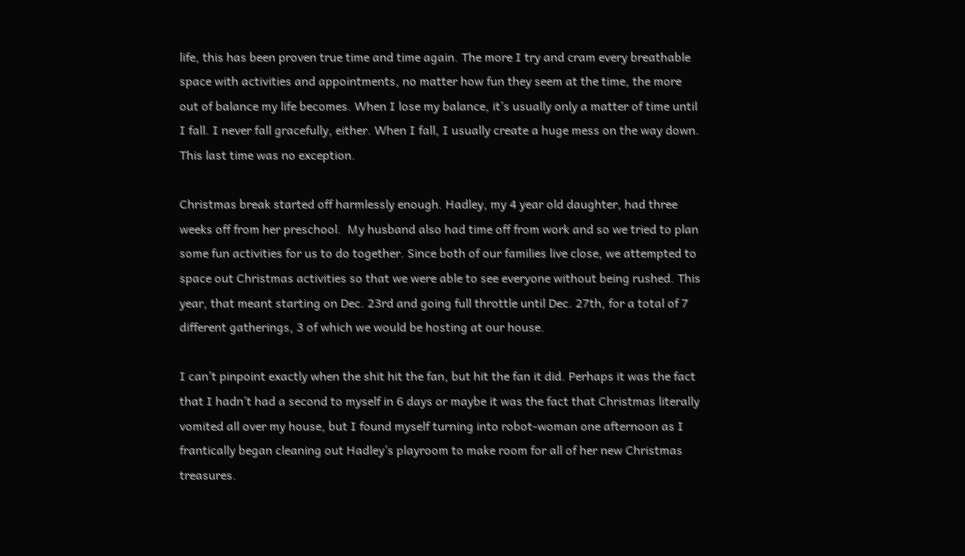life, this has been proven true time and time again. The more I try and cram every breathable space with activities and appointments, no matter how fun they seem at the time, the more out of balance my life becomes. When I lose my balance, it’s usually only a matter of time until I fall. I never fall gracefully, either. When I fall, I usually create a huge mess on the way down. This last time was no exception.

Christmas break started off harmlessly enough. Hadley, my 4 year old daughter, had three weeks off from her preschool.  My husband also had time off from work and so we tried to plan some fun activities for us to do together. Since both of our families live close, we attempted to space out Christmas activities so that we were able to see everyone without being rushed. This year, that meant starting on Dec. 23rd and going full throttle until Dec. 27th, for a total of 7 different gatherings, 3 of which we would be hosting at our house.

I can’t pinpoint exactly when the shit hit the fan, but hit the fan it did. Perhaps it was the fact that I hadn’t had a second to myself in 6 days or maybe it was the fact that Christmas literally vomited all over my house, but I found myself turning into robot-woman one afternoon as I frantically began cleaning out Hadley’s playroom to make room for all of her new Christmas treasures.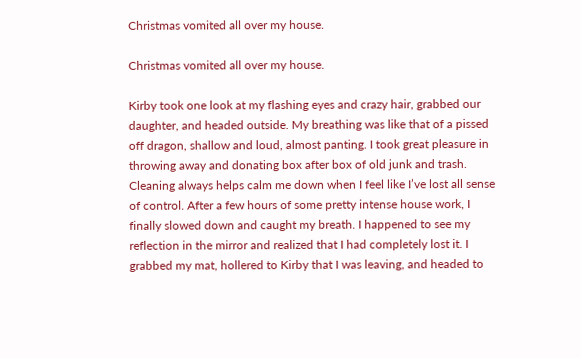Christmas vomited all over my house.

Christmas vomited all over my house.

Kirby took one look at my flashing eyes and crazy hair, grabbed our daughter, and headed outside. My breathing was like that of a pissed off dragon, shallow and loud, almost panting. I took great pleasure in throwing away and donating box after box of old junk and trash. Cleaning always helps calm me down when I feel like I’ve lost all sense of control. After a few hours of some pretty intense house work, I finally slowed down and caught my breath. I happened to see my reflection in the mirror and realized that I had completely lost it. I grabbed my mat, hollered to Kirby that I was leaving, and headed to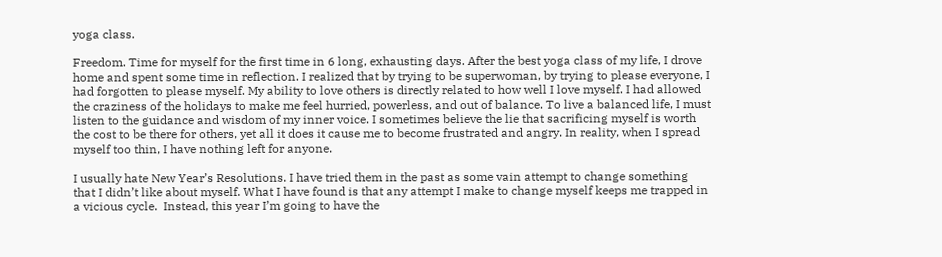yoga class.

Freedom. Time for myself for the first time in 6 long, exhausting days. After the best yoga class of my life, I drove home and spent some time in reflection. I realized that by trying to be superwoman, by trying to please everyone, I had forgotten to please myself. My ability to love others is directly related to how well I love myself. I had allowed the craziness of the holidays to make me feel hurried, powerless, and out of balance. To live a balanced life, I must listen to the guidance and wisdom of my inner voice. I sometimes believe the lie that sacrificing myself is worth the cost to be there for others, yet all it does it cause me to become frustrated and angry. In reality, when I spread myself too thin, I have nothing left for anyone.

I usually hate New Year’s Resolutions. I have tried them in the past as some vain attempt to change something that I didn’t like about myself. What I have found is that any attempt I make to change myself keeps me trapped in a vicious cycle.  Instead, this year I’m going to have the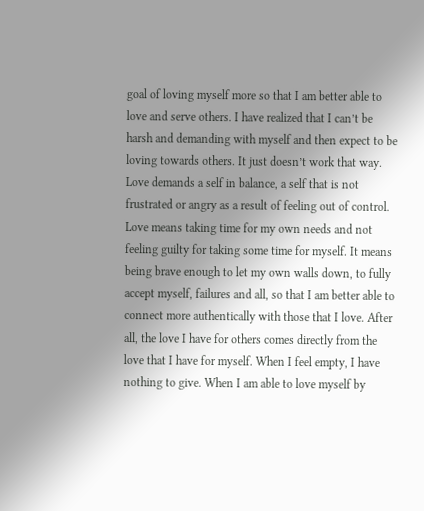goal of loving myself more so that I am better able to love and serve others. I have realized that I can’t be harsh and demanding with myself and then expect to be loving towards others. It just doesn’t work that way. Love demands a self in balance, a self that is not frustrated or angry as a result of feeling out of control. Love means taking time for my own needs and not feeling guilty for taking some time for myself. It means being brave enough to let my own walls down, to fully accept myself, failures and all, so that I am better able to connect more authentically with those that I love. After all, the love I have for others comes directly from the love that I have for myself. When I feel empty, I have nothing to give. When I am able to love myself by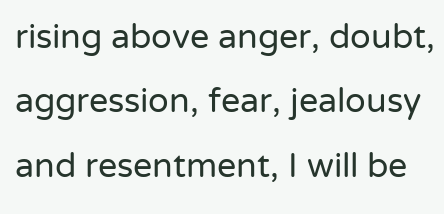rising above anger, doubt, aggression, fear, jealousy and resentment, I will be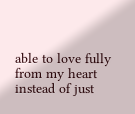able to love fully from my heart instead of just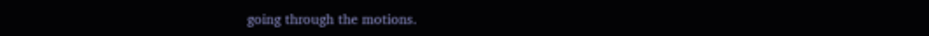going through the motions.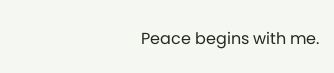Peace begins with me.